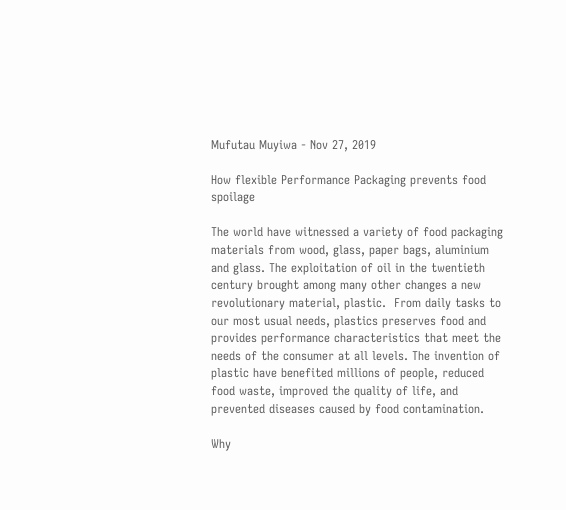Mufutau Muyiwa - Nov 27, 2019

How flexible Performance Packaging prevents food spoilage

The world have witnessed a variety of food packaging materials from wood, glass, paper bags, aluminium and glass. The exploitation of oil in the twentieth century brought among many other changes a new revolutionary material, plastic.  From daily tasks to our most usual needs, plastics preserves food and provides performance characteristics that meet the needs of the consumer at all levels. The invention of plastic have benefited millions of people, reduced food waste, improved the quality of life, and prevented diseases caused by food contamination.

Why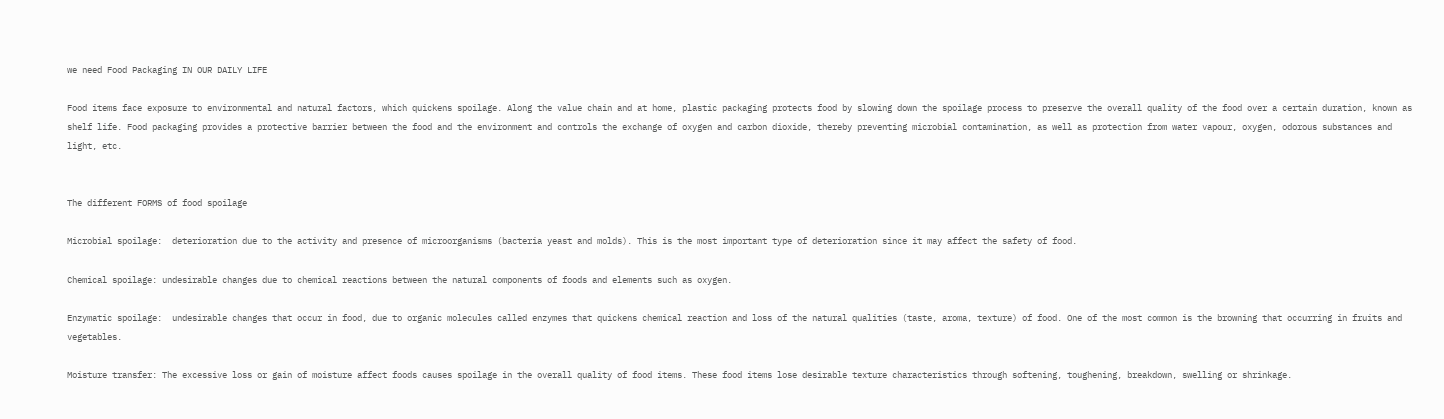we need Food Packaging IN OUR DAILY LIFE

Food items face exposure to environmental and natural factors, which quickens spoilage. Along the value chain and at home, plastic packaging protects food by slowing down the spoilage process to preserve the overall quality of the food over a certain duration, known as shelf life. Food packaging provides a protective barrier between the food and the environment and controls the exchange of oxygen and carbon dioxide, thereby preventing microbial contamination, as well as protection from water vapour, oxygen, odorous substances and light, etc.


The different FORMS of food spoilage

Microbial spoilage:  deterioration due to the activity and presence of microorganisms (bacteria yeast and molds). This is the most important type of deterioration since it may affect the safety of food.

Chemical spoilage: undesirable changes due to chemical reactions between the natural components of foods and elements such as oxygen.

Enzymatic spoilage:  undesirable changes that occur in food, due to organic molecules called enzymes that quickens chemical reaction and loss of the natural qualities (taste, aroma, texture) of food. One of the most common is the browning that occurring in fruits and vegetables.

Moisture transfer: The excessive loss or gain of moisture affect foods causes spoilage in the overall quality of food items. These food items lose desirable texture characteristics through softening, toughening, breakdown, swelling or shrinkage.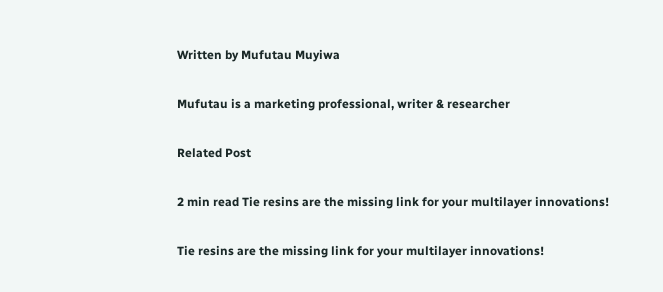Written by Mufutau Muyiwa

Mufutau is a marketing professional, writer & researcher

Related Post

2 min read Tie resins are the missing link for your multilayer innovations!

Tie resins are the missing link for your multilayer innovations!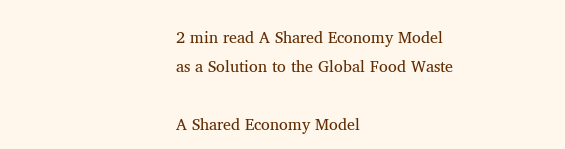2 min read A Shared Economy Model as a Solution to the Global Food Waste

A Shared Economy Model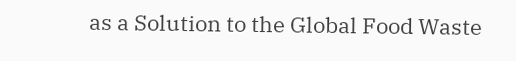as a Solution to the Global Food Waste